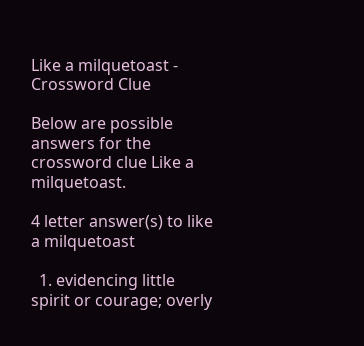Like a milquetoast - Crossword Clue

Below are possible answers for the crossword clue Like a milquetoast.

4 letter answer(s) to like a milquetoast

  1. evidencing little spirit or courage; overly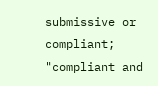submissive or compliant; "compliant and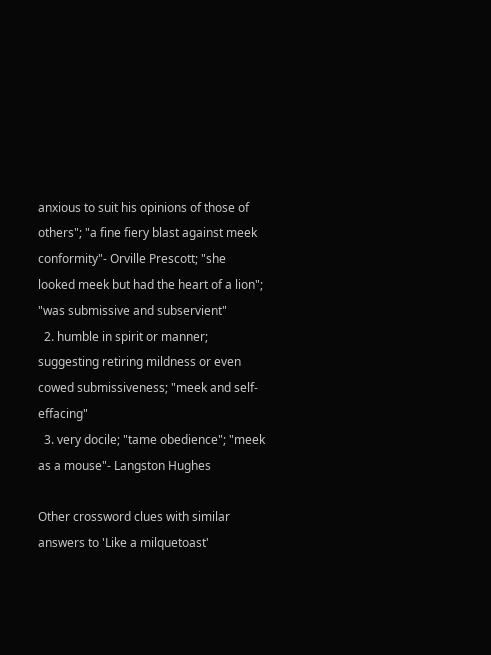anxious to suit his opinions of those of others"; "a fine fiery blast against meek conformity"- Orville Prescott; "she looked meek but had the heart of a lion"; "was submissive and subservient"
  2. humble in spirit or manner; suggesting retiring mildness or even cowed submissiveness; "meek and self-effacing"
  3. very docile; "tame obedience"; "meek as a mouse"- Langston Hughes

Other crossword clues with similar answers to 'Like a milquetoast'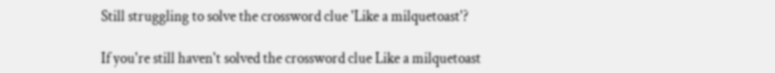Still struggling to solve the crossword clue 'Like a milquetoast'?

If you're still haven't solved the crossword clue Like a milquetoast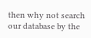then why not search our database by the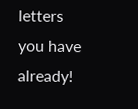letters you have already!